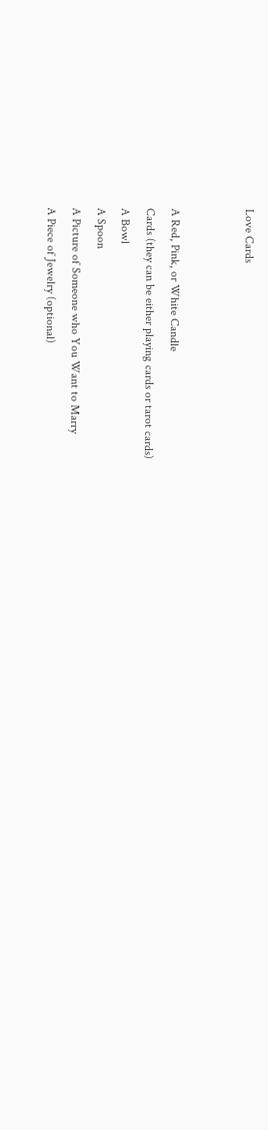Love Cards


A Red, Pink, or White Candle
Cards (they can be either playing cards or tarot cards)
A Bowl
A Spoon
A Picture of Someone who You Want to Marry
A Piece of Jewelry (optional)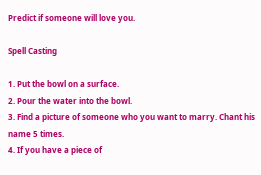Predict if someone will love you.

Spell Casting

1. Put the bowl on a surface.
2. Pour the water into the bowl.
3. Find a picture of someone who you want to marry. Chant his name 5 times.
4. If you have a piece of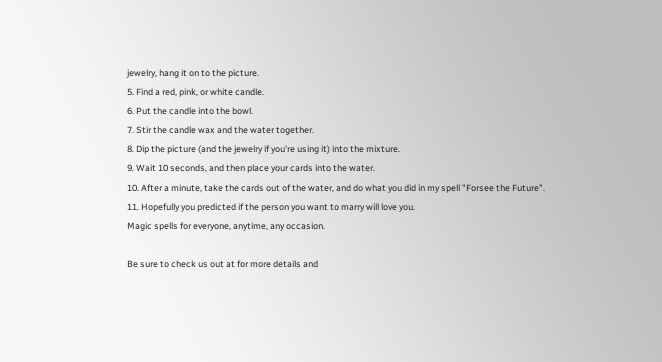jewelry, hang it on to the picture.
5. Find a red, pink, or white candle.
6. Put the candle into the bowl.
7. Stir the candle wax and the water together.
8. Dip the picture (and the jewelry if you're using it) into the mixture.
9. Wait 10 seconds, and then place your cards into the water.
10. After a minute, take the cards out of the water, and do what you did in my spell "Forsee the Future".
11. Hopefully you predicted if the person you want to marry will love you.
Magic spells for everyone, anytime, any occasion.

Be sure to check us out at for more details and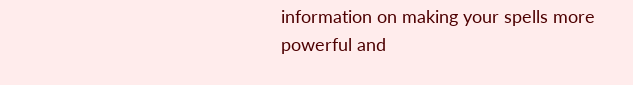information on making your spells more powerful and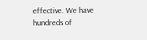effective. We have hundreds of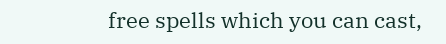free spells which you can cast,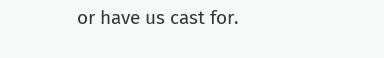or have us cast for.